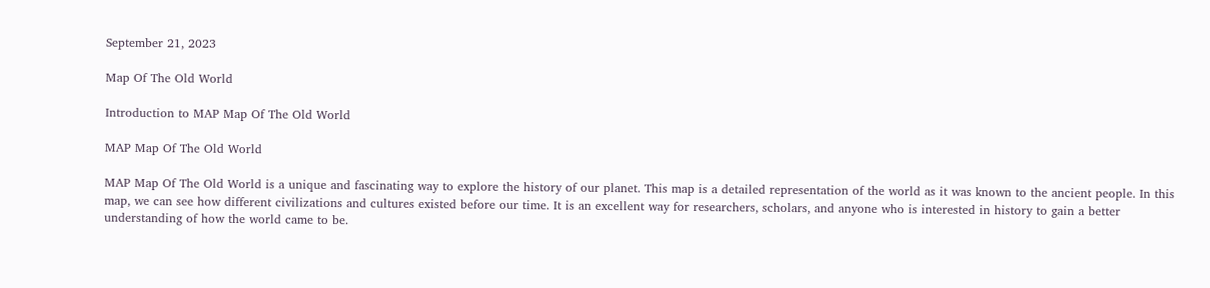September 21, 2023

Map Of The Old World

Introduction to MAP Map Of The Old World

MAP Map Of The Old World

MAP Map Of The Old World is a unique and fascinating way to explore the history of our planet. This map is a detailed representation of the world as it was known to the ancient people. In this map, we can see how different civilizations and cultures existed before our time. It is an excellent way for researchers, scholars, and anyone who is interested in history to gain a better understanding of how the world came to be.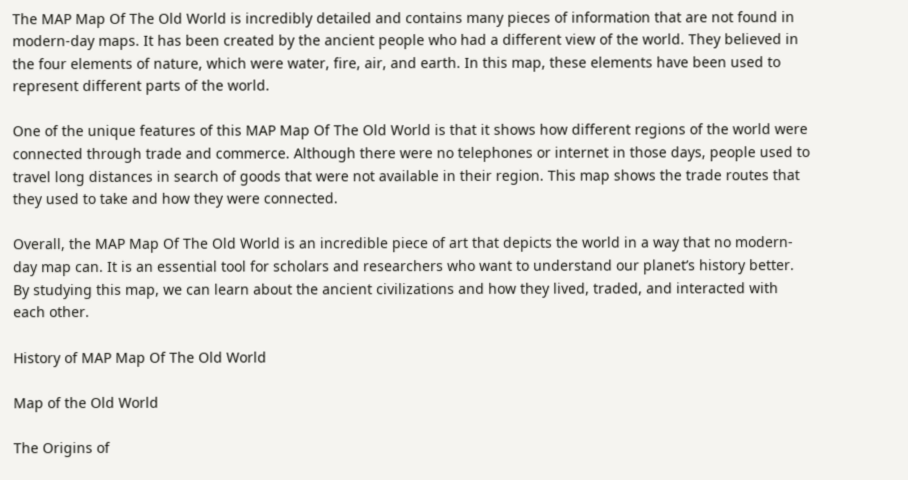The MAP Map Of The Old World is incredibly detailed and contains many pieces of information that are not found in modern-day maps. It has been created by the ancient people who had a different view of the world. They believed in the four elements of nature, which were water, fire, air, and earth. In this map, these elements have been used to represent different parts of the world.

One of the unique features of this MAP Map Of The Old World is that it shows how different regions of the world were connected through trade and commerce. Although there were no telephones or internet in those days, people used to travel long distances in search of goods that were not available in their region. This map shows the trade routes that they used to take and how they were connected.

Overall, the MAP Map Of The Old World is an incredible piece of art that depicts the world in a way that no modern-day map can. It is an essential tool for scholars and researchers who want to understand our planet’s history better. By studying this map, we can learn about the ancient civilizations and how they lived, traded, and interacted with each other.

History of MAP Map Of The Old World

Map of the Old World

The Origins of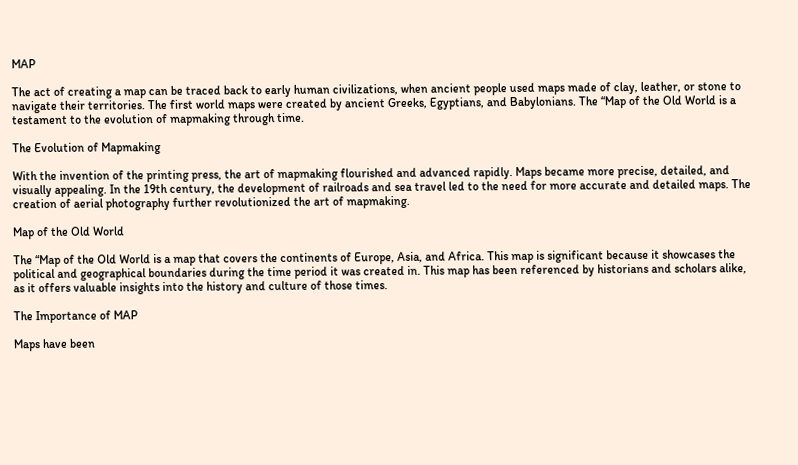MAP

The act of creating a map can be traced back to early human civilizations, when ancient people used maps made of clay, leather, or stone to navigate their territories. The first world maps were created by ancient Greeks, Egyptians, and Babylonians. The “Map of the Old World is a testament to the evolution of mapmaking through time.

The Evolution of Mapmaking

With the invention of the printing press, the art of mapmaking flourished and advanced rapidly. Maps became more precise, detailed, and visually appealing. In the 19th century, the development of railroads and sea travel led to the need for more accurate and detailed maps. The creation of aerial photography further revolutionized the art of mapmaking.

Map of the Old World

The “Map of the Old World is a map that covers the continents of Europe, Asia, and Africa. This map is significant because it showcases the political and geographical boundaries during the time period it was created in. This map has been referenced by historians and scholars alike, as it offers valuable insights into the history and culture of those times.

The Importance of MAP

Maps have been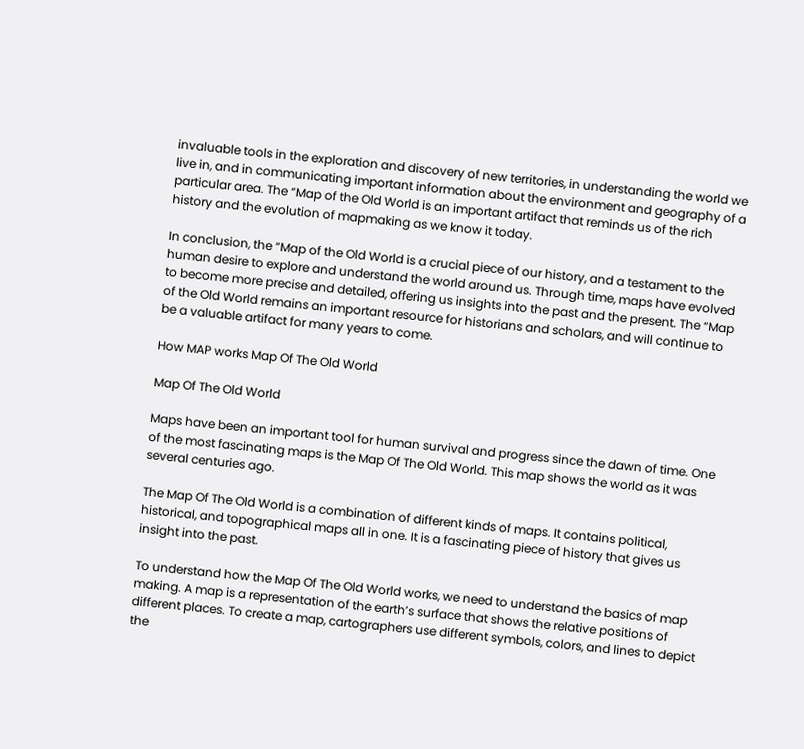invaluable tools in the exploration and discovery of new territories, in understanding the world we live in, and in communicating important information about the environment and geography of a particular area. The “Map of the Old World is an important artifact that reminds us of the rich history and the evolution of mapmaking as we know it today.

In conclusion, the “Map of the Old World is a crucial piece of our history, and a testament to the human desire to explore and understand the world around us. Through time, maps have evolved to become more precise and detailed, offering us insights into the past and the present. The “Map of the Old World remains an important resource for historians and scholars, and will continue to be a valuable artifact for many years to come.

How MAP works Map Of The Old World

Map Of The Old World

Maps have been an important tool for human survival and progress since the dawn of time. One of the most fascinating maps is the Map Of The Old World. This map shows the world as it was several centuries ago.

The Map Of The Old World is a combination of different kinds of maps. It contains political, historical, and topographical maps all in one. It is a fascinating piece of history that gives us insight into the past.

To understand how the Map Of The Old World works, we need to understand the basics of map making. A map is a representation of the earth’s surface that shows the relative positions of different places. To create a map, cartographers use different symbols, colors, and lines to depict the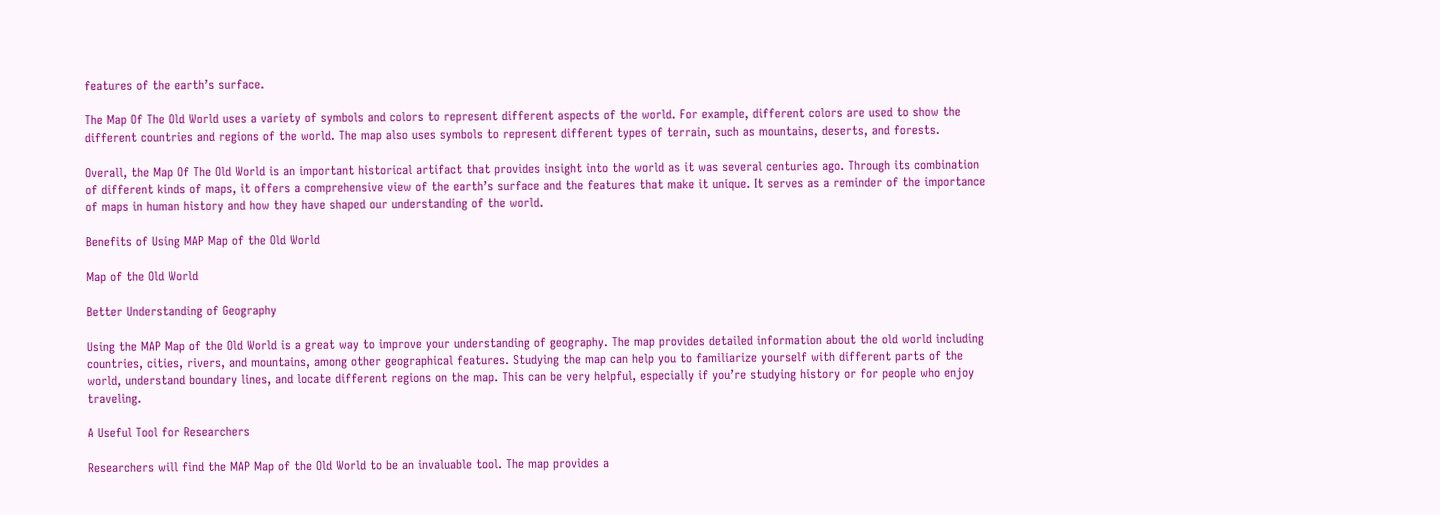features of the earth’s surface.

The Map Of The Old World uses a variety of symbols and colors to represent different aspects of the world. For example, different colors are used to show the different countries and regions of the world. The map also uses symbols to represent different types of terrain, such as mountains, deserts, and forests.

Overall, the Map Of The Old World is an important historical artifact that provides insight into the world as it was several centuries ago. Through its combination of different kinds of maps, it offers a comprehensive view of the earth’s surface and the features that make it unique. It serves as a reminder of the importance of maps in human history and how they have shaped our understanding of the world.

Benefits of Using MAP Map of the Old World

Map of the Old World

Better Understanding of Geography

Using the MAP Map of the Old World is a great way to improve your understanding of geography. The map provides detailed information about the old world including countries, cities, rivers, and mountains, among other geographical features. Studying the map can help you to familiarize yourself with different parts of the world, understand boundary lines, and locate different regions on the map. This can be very helpful, especially if you’re studying history or for people who enjoy traveling.

A Useful Tool for Researchers

Researchers will find the MAP Map of the Old World to be an invaluable tool. The map provides a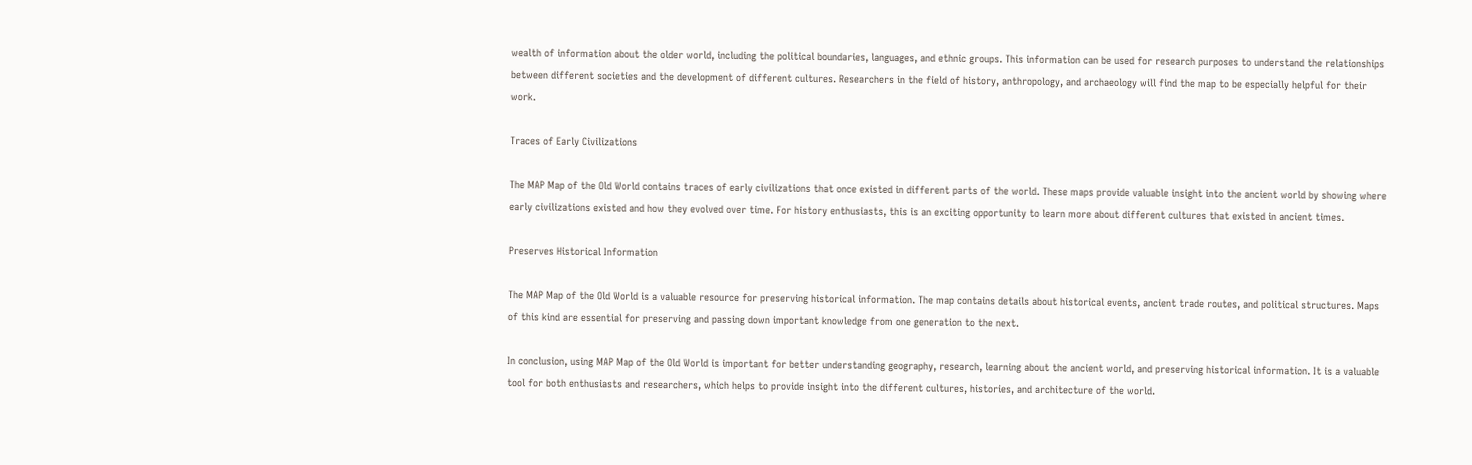wealth of information about the older world, including the political boundaries, languages, and ethnic groups. This information can be used for research purposes to understand the relationships between different societies and the development of different cultures. Researchers in the field of history, anthropology, and archaeology will find the map to be especially helpful for their work.

Traces of Early Civilizations

The MAP Map of the Old World contains traces of early civilizations that once existed in different parts of the world. These maps provide valuable insight into the ancient world by showing where early civilizations existed and how they evolved over time. For history enthusiasts, this is an exciting opportunity to learn more about different cultures that existed in ancient times.

Preserves Historical Information

The MAP Map of the Old World is a valuable resource for preserving historical information. The map contains details about historical events, ancient trade routes, and political structures. Maps of this kind are essential for preserving and passing down important knowledge from one generation to the next.

In conclusion, using MAP Map of the Old World is important for better understanding geography, research, learning about the ancient world, and preserving historical information. It is a valuable tool for both enthusiasts and researchers, which helps to provide insight into the different cultures, histories, and architecture of the world.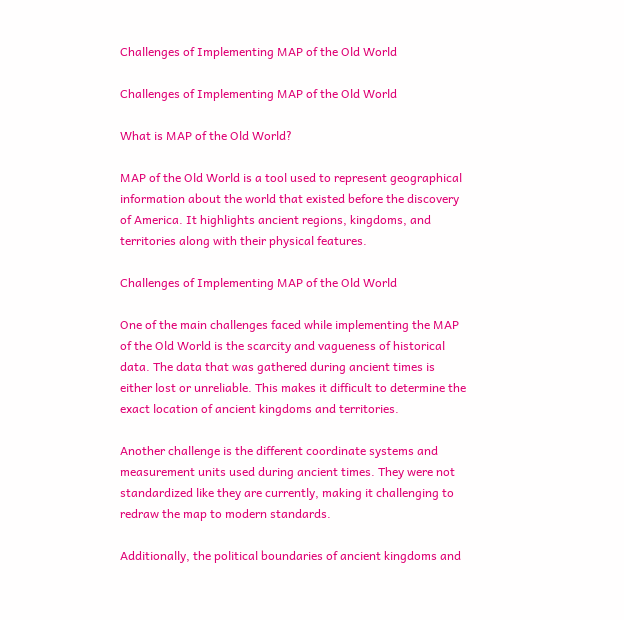Challenges of Implementing MAP of the Old World

Challenges of Implementing MAP of the Old World

What is MAP of the Old World?

MAP of the Old World is a tool used to represent geographical information about the world that existed before the discovery of America. It highlights ancient regions, kingdoms, and territories along with their physical features.

Challenges of Implementing MAP of the Old World

One of the main challenges faced while implementing the MAP of the Old World is the scarcity and vagueness of historical data. The data that was gathered during ancient times is either lost or unreliable. This makes it difficult to determine the exact location of ancient kingdoms and territories.

Another challenge is the different coordinate systems and measurement units used during ancient times. They were not standardized like they are currently, making it challenging to redraw the map to modern standards.

Additionally, the political boundaries of ancient kingdoms and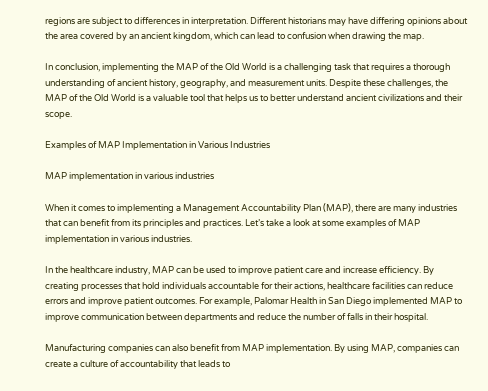regions are subject to differences in interpretation. Different historians may have differing opinions about the area covered by an ancient kingdom, which can lead to confusion when drawing the map.

In conclusion, implementing the MAP of the Old World is a challenging task that requires a thorough understanding of ancient history, geography, and measurement units. Despite these challenges, the MAP of the Old World is a valuable tool that helps us to better understand ancient civilizations and their scope.

Examples of MAP Implementation in Various Industries

MAP implementation in various industries

When it comes to implementing a Management Accountability Plan (MAP), there are many industries that can benefit from its principles and practices. Let’s take a look at some examples of MAP implementation in various industries.

In the healthcare industry, MAP can be used to improve patient care and increase efficiency. By creating processes that hold individuals accountable for their actions, healthcare facilities can reduce errors and improve patient outcomes. For example, Palomar Health in San Diego implemented MAP to improve communication between departments and reduce the number of falls in their hospital.

Manufacturing companies can also benefit from MAP implementation. By using MAP, companies can create a culture of accountability that leads to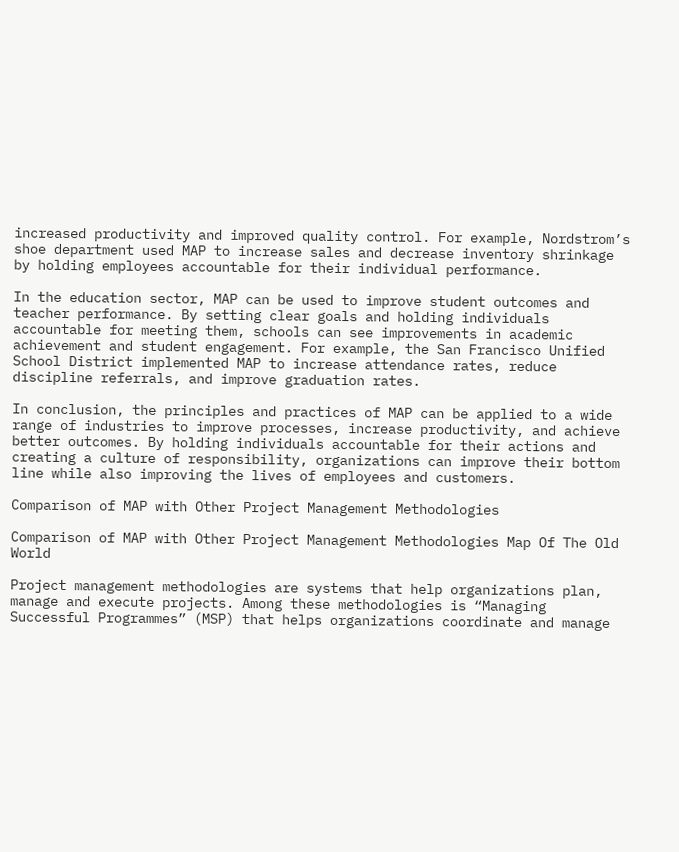increased productivity and improved quality control. For example, Nordstrom’s shoe department used MAP to increase sales and decrease inventory shrinkage by holding employees accountable for their individual performance.

In the education sector, MAP can be used to improve student outcomes and teacher performance. By setting clear goals and holding individuals accountable for meeting them, schools can see improvements in academic achievement and student engagement. For example, the San Francisco Unified School District implemented MAP to increase attendance rates, reduce discipline referrals, and improve graduation rates.

In conclusion, the principles and practices of MAP can be applied to a wide range of industries to improve processes, increase productivity, and achieve better outcomes. By holding individuals accountable for their actions and creating a culture of responsibility, organizations can improve their bottom line while also improving the lives of employees and customers.

Comparison of MAP with Other Project Management Methodologies

Comparison of MAP with Other Project Management Methodologies Map Of The Old World

Project management methodologies are systems that help organizations plan, manage and execute projects. Among these methodologies is “Managing Successful Programmes” (MSP) that helps organizations coordinate and manage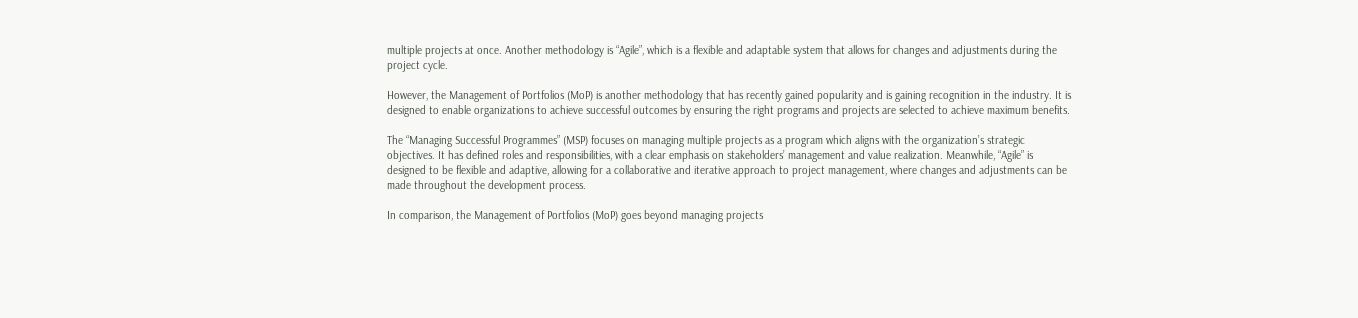multiple projects at once. Another methodology is “Agile”, which is a flexible and adaptable system that allows for changes and adjustments during the project cycle.

However, the Management of Portfolios (MoP) is another methodology that has recently gained popularity and is gaining recognition in the industry. It is designed to enable organizations to achieve successful outcomes by ensuring the right programs and projects are selected to achieve maximum benefits.

The “Managing Successful Programmes” (MSP) focuses on managing multiple projects as a program which aligns with the organization’s strategic objectives. It has defined roles and responsibilities, with a clear emphasis on stakeholders’ management and value realization. Meanwhile, “Agile” is designed to be flexible and adaptive, allowing for a collaborative and iterative approach to project management, where changes and adjustments can be made throughout the development process.

In comparison, the Management of Portfolios (MoP) goes beyond managing projects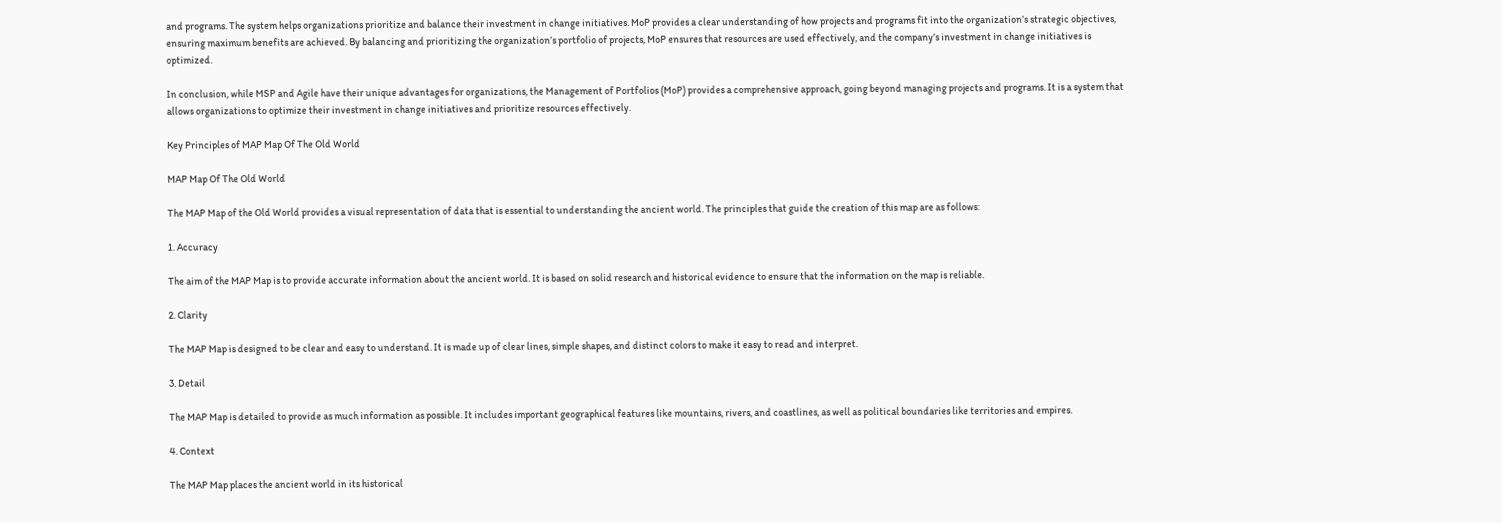and programs. The system helps organizations prioritize and balance their investment in change initiatives. MoP provides a clear understanding of how projects and programs fit into the organization’s strategic objectives, ensuring maximum benefits are achieved. By balancing and prioritizing the organization’s portfolio of projects, MoP ensures that resources are used effectively, and the company’s investment in change initiatives is optimized.

In conclusion, while MSP and Agile have their unique advantages for organizations, the Management of Portfolios (MoP) provides a comprehensive approach, going beyond managing projects and programs. It is a system that allows organizations to optimize their investment in change initiatives and prioritize resources effectively.

Key Principles of MAP Map Of The Old World

MAP Map Of The Old World

The MAP Map of the Old World provides a visual representation of data that is essential to understanding the ancient world. The principles that guide the creation of this map are as follows:

1. Accuracy

The aim of the MAP Map is to provide accurate information about the ancient world. It is based on solid research and historical evidence to ensure that the information on the map is reliable.

2. Clarity

The MAP Map is designed to be clear and easy to understand. It is made up of clear lines, simple shapes, and distinct colors to make it easy to read and interpret.

3. Detail

The MAP Map is detailed to provide as much information as possible. It includes important geographical features like mountains, rivers, and coastlines, as well as political boundaries like territories and empires.

4. Context

The MAP Map places the ancient world in its historical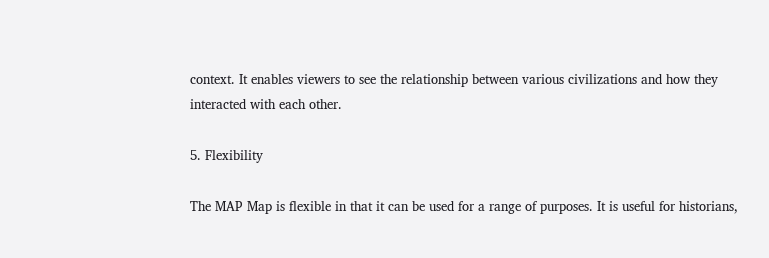context. It enables viewers to see the relationship between various civilizations and how they interacted with each other.

5. Flexibility

The MAP Map is flexible in that it can be used for a range of purposes. It is useful for historians,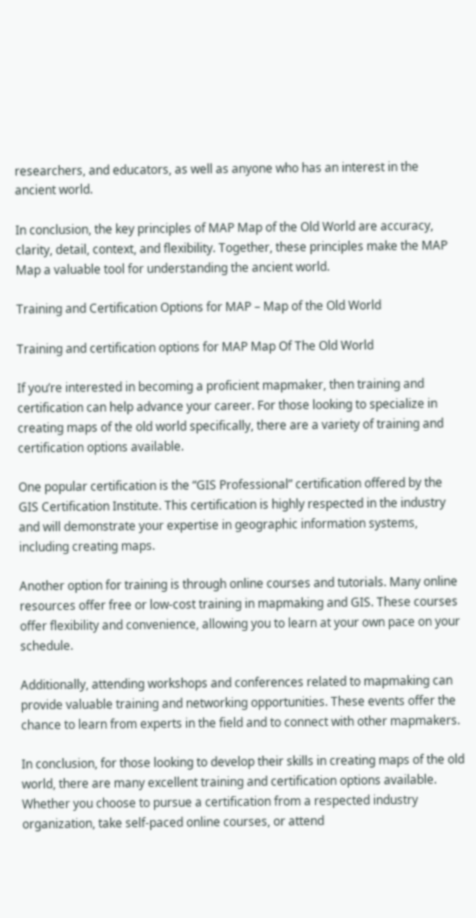researchers, and educators, as well as anyone who has an interest in the ancient world.

In conclusion, the key principles of MAP Map of the Old World are accuracy, clarity, detail, context, and flexibility. Together, these principles make the MAP Map a valuable tool for understanding the ancient world.

Training and Certification Options for MAP – Map of the Old World

Training and certification options for MAP Map Of The Old World

If you’re interested in becoming a proficient mapmaker, then training and certification can help advance your career. For those looking to specialize in creating maps of the old world specifically, there are a variety of training and certification options available.

One popular certification is the “GIS Professional” certification offered by the GIS Certification Institute. This certification is highly respected in the industry and will demonstrate your expertise in geographic information systems, including creating maps.

Another option for training is through online courses and tutorials. Many online resources offer free or low-cost training in mapmaking and GIS. These courses offer flexibility and convenience, allowing you to learn at your own pace on your schedule.

Additionally, attending workshops and conferences related to mapmaking can provide valuable training and networking opportunities. These events offer the chance to learn from experts in the field and to connect with other mapmakers.

In conclusion, for those looking to develop their skills in creating maps of the old world, there are many excellent training and certification options available. Whether you choose to pursue a certification from a respected industry organization, take self-paced online courses, or attend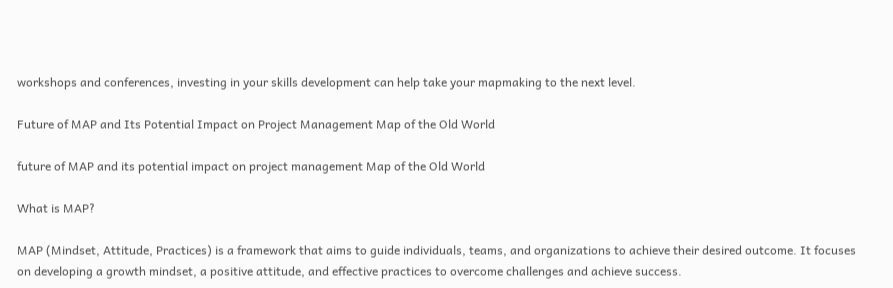workshops and conferences, investing in your skills development can help take your mapmaking to the next level.

Future of MAP and Its Potential Impact on Project Management Map of the Old World

future of MAP and its potential impact on project management Map of the Old World

What is MAP?

MAP (Mindset, Attitude, Practices) is a framework that aims to guide individuals, teams, and organizations to achieve their desired outcome. It focuses on developing a growth mindset, a positive attitude, and effective practices to overcome challenges and achieve success.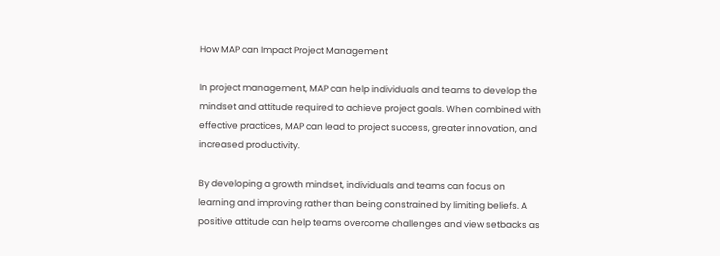How MAP can Impact Project Management

In project management, MAP can help individuals and teams to develop the mindset and attitude required to achieve project goals. When combined with effective practices, MAP can lead to project success, greater innovation, and increased productivity.

By developing a growth mindset, individuals and teams can focus on learning and improving rather than being constrained by limiting beliefs. A positive attitude can help teams overcome challenges and view setbacks as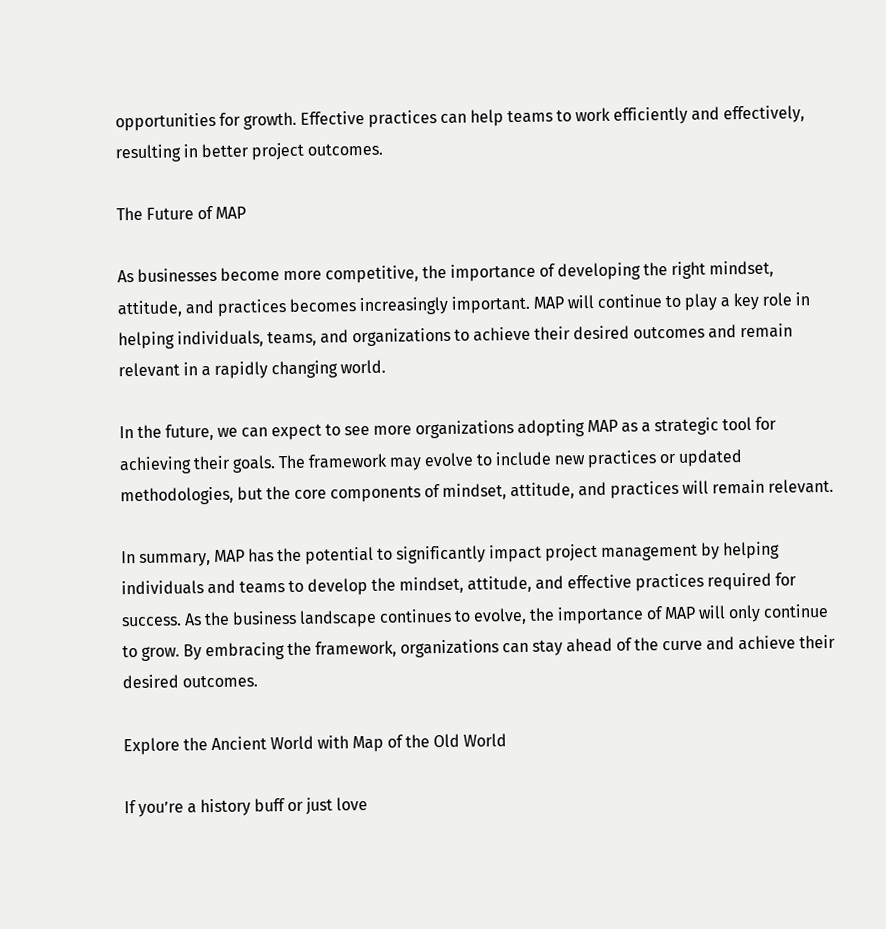opportunities for growth. Effective practices can help teams to work efficiently and effectively, resulting in better project outcomes.

The Future of MAP

As businesses become more competitive, the importance of developing the right mindset, attitude, and practices becomes increasingly important. MAP will continue to play a key role in helping individuals, teams, and organizations to achieve their desired outcomes and remain relevant in a rapidly changing world.

In the future, we can expect to see more organizations adopting MAP as a strategic tool for achieving their goals. The framework may evolve to include new practices or updated methodologies, but the core components of mindset, attitude, and practices will remain relevant.

In summary, MAP has the potential to significantly impact project management by helping individuals and teams to develop the mindset, attitude, and effective practices required for success. As the business landscape continues to evolve, the importance of MAP will only continue to grow. By embracing the framework, organizations can stay ahead of the curve and achieve their desired outcomes.

Explore the Ancient World with Map of the Old World

If you’re a history buff or just love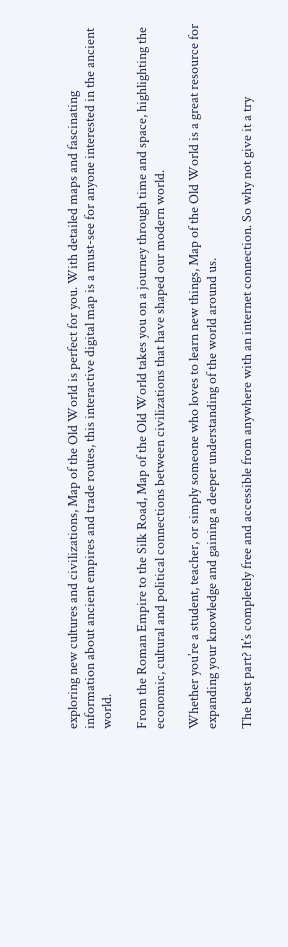exploring new cultures and civilizations, Map of the Old World is perfect for you. With detailed maps and fascinating information about ancient empires and trade routes, this interactive digital map is a must-see for anyone interested in the ancient world.

From the Roman Empire to the Silk Road, Map of the Old World takes you on a journey through time and space, highlighting the economic, cultural and political connections between civilizations that have shaped our modern world.

Whether you’re a student, teacher, or simply someone who loves to learn new things, Map of the Old World is a great resource for expanding your knowledge and gaining a deeper understanding of the world around us.

The best part? It’s completely free and accessible from anywhere with an internet connection. So why not give it a try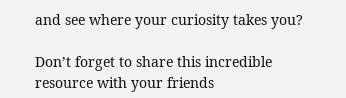and see where your curiosity takes you?

Don’t forget to share this incredible resource with your friends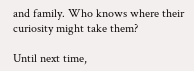and family. Who knows where their curiosity might take them?

Until next time,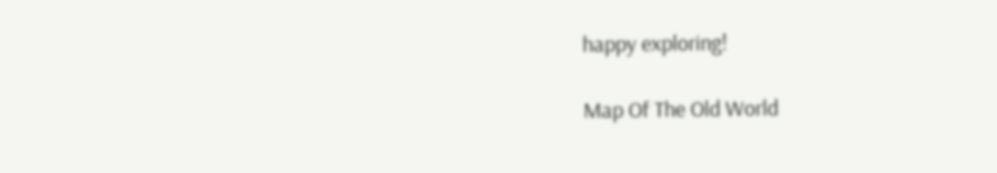happy exploring!

Map Of The Old World